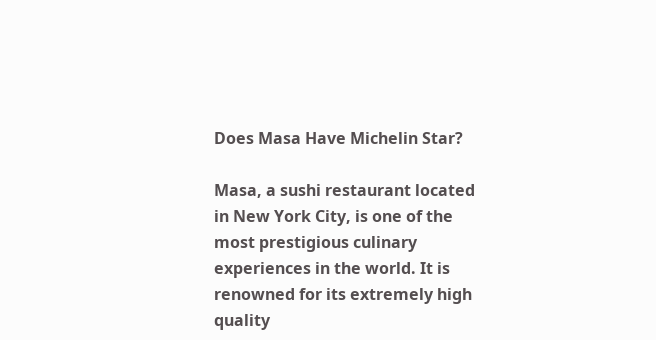Does Masa Have Michelin Star?

Masa, a sushi restaurant located in New York City, is one of the most prestigious culinary experiences in the world. It is renowned for its extremely high quality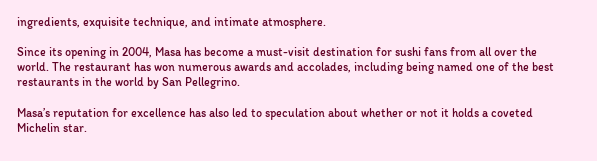ingredients, exquisite technique, and intimate atmosphere.

Since its opening in 2004, Masa has become a must-visit destination for sushi fans from all over the world. The restaurant has won numerous awards and accolades, including being named one of the best restaurants in the world by San Pellegrino.

Masa’s reputation for excellence has also led to speculation about whether or not it holds a coveted Michelin star.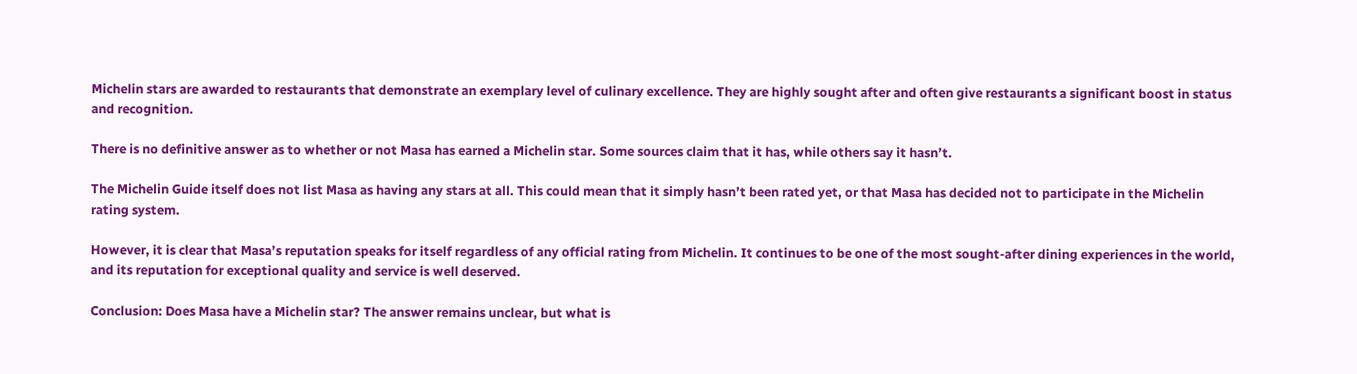Michelin stars are awarded to restaurants that demonstrate an exemplary level of culinary excellence. They are highly sought after and often give restaurants a significant boost in status and recognition.

There is no definitive answer as to whether or not Masa has earned a Michelin star. Some sources claim that it has, while others say it hasn’t.

The Michelin Guide itself does not list Masa as having any stars at all. This could mean that it simply hasn’t been rated yet, or that Masa has decided not to participate in the Michelin rating system.

However, it is clear that Masa’s reputation speaks for itself regardless of any official rating from Michelin. It continues to be one of the most sought-after dining experiences in the world, and its reputation for exceptional quality and service is well deserved.

Conclusion: Does Masa have a Michelin star? The answer remains unclear, but what is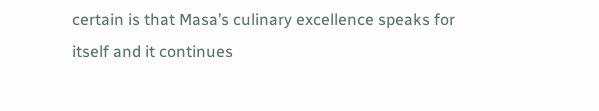certain is that Masa’s culinary excellence speaks for itself and it continues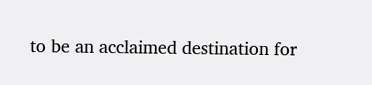to be an acclaimed destination for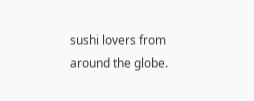sushi lovers from around the globe.